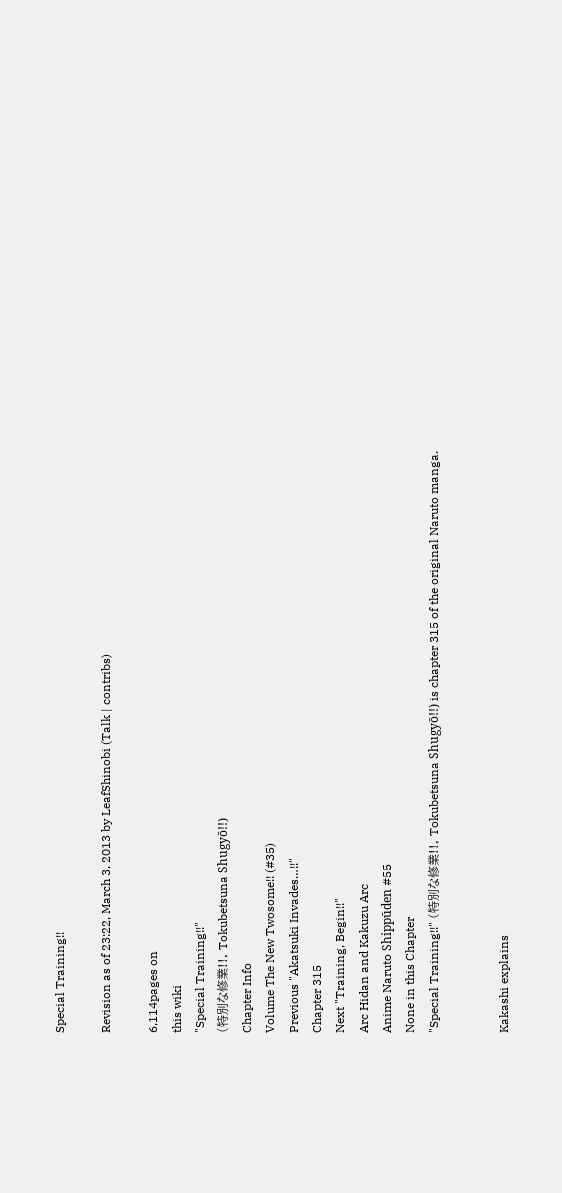Special Training!!

Revision as of 23:22, March 3, 2013 by LeafShinobi (Talk | contribs)

6,114pages on
this wiki
"Special Training!!"
(特別な修業!!, Tokubetsuna Shugyō!!)
Chapter Info
Volume The New Twosome!! (#35)
Previous "Akatsuki Invades…!!"
Chapter 315
Next "Training, Begin!!"
Arc Hidan and Kakuzu Arc
Anime Naruto Shippūden #55
None in this Chapter
"Special Training!!" (特別な修業!!, Tokubetsuna Shugyō!!) is chapter 315 of the original Naruto manga.


Kakashi explains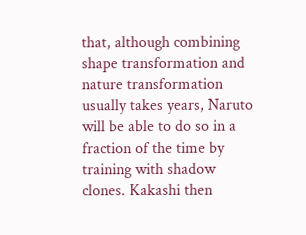that, although combining shape transformation and nature transformation usually takes years, Naruto will be able to do so in a fraction of the time by training with shadow clones. Kakashi then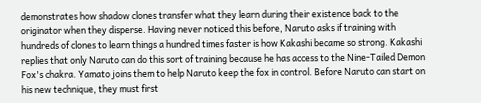demonstrates how shadow clones transfer what they learn during their existence back to the originator when they disperse. Having never noticed this before, Naruto asks if training with hundreds of clones to learn things a hundred times faster is how Kakashi became so strong. Kakashi replies that only Naruto can do this sort of training because he has access to the Nine-Tailed Demon Fox's chakra. Yamato joins them to help Naruto keep the fox in control. Before Naruto can start on his new technique, they must first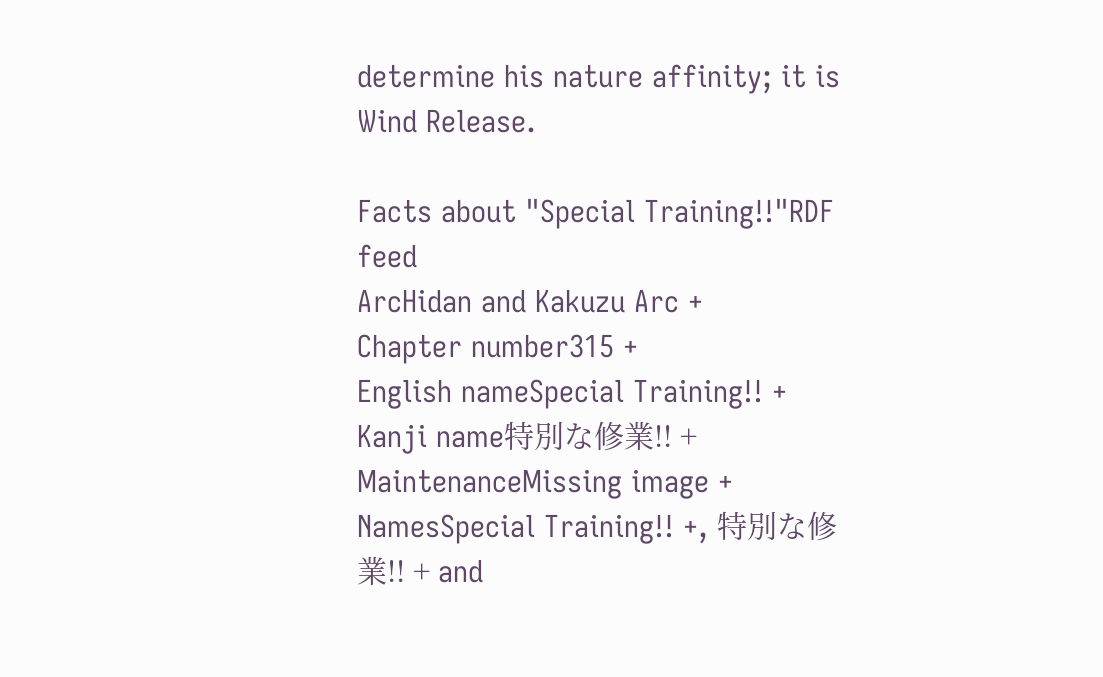determine his nature affinity; it is Wind Release.

Facts about "Special Training!!"RDF feed
ArcHidan and Kakuzu Arc +
Chapter number315 +
English nameSpecial Training!! +
Kanji name特別な修業!! +
MaintenanceMissing image +
NamesSpecial Training!! +, 特別な修業!! + and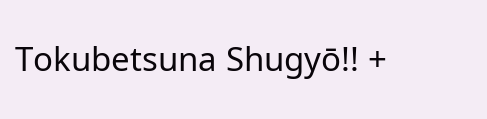Tokubetsuna Shugyō!! +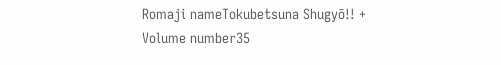Romaji nameTokubetsuna Shugyō!! +
Volume number35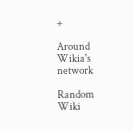+

Around Wikia's network

Random Wiki